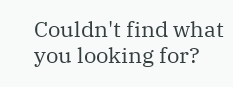Couldn't find what you looking for?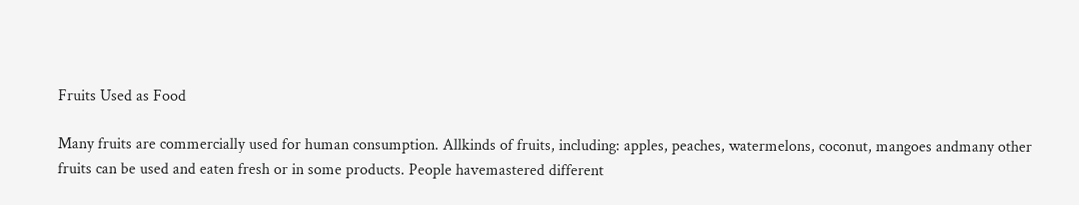Fruits Used as Food

Many fruits are commercially used for human consumption. Allkinds of fruits, including: apples, peaches, watermelons, coconut, mangoes andmany other fruits can be used and eaten fresh or in some products. People havemastered different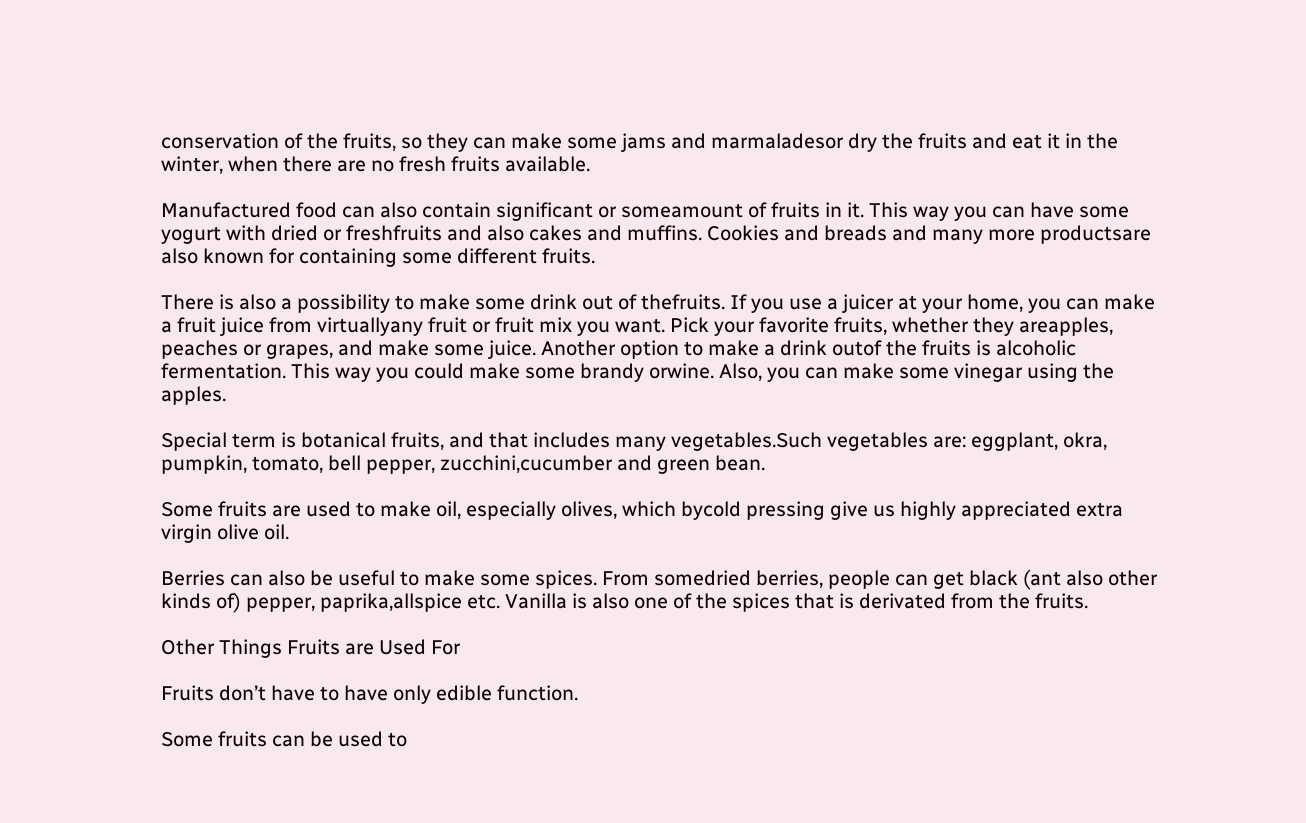conservation of the fruits, so they can make some jams and marmaladesor dry the fruits and eat it in the winter, when there are no fresh fruits available.

Manufactured food can also contain significant or someamount of fruits in it. This way you can have some yogurt with dried or freshfruits and also cakes and muffins. Cookies and breads and many more productsare also known for containing some different fruits.

There is also a possibility to make some drink out of thefruits. If you use a juicer at your home, you can make a fruit juice from virtuallyany fruit or fruit mix you want. Pick your favorite fruits, whether they areapples, peaches or grapes, and make some juice. Another option to make a drink outof the fruits is alcoholic fermentation. This way you could make some brandy orwine. Also, you can make some vinegar using the apples.

Special term is botanical fruits, and that includes many vegetables.Such vegetables are: eggplant, okra, pumpkin, tomato, bell pepper, zucchini,cucumber and green bean.

Some fruits are used to make oil, especially olives, which bycold pressing give us highly appreciated extra virgin olive oil.

Berries can also be useful to make some spices. From somedried berries, people can get black (ant also other kinds of) pepper, paprika,allspice etc. Vanilla is also one of the spices that is derivated from the fruits.

Other Things Fruits are Used For

Fruits don’t have to have only edible function.

Some fruits can be used to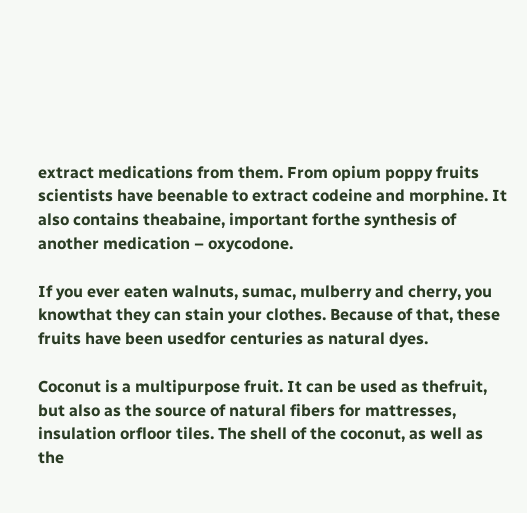extract medications from them. From opium poppy fruits scientists have beenable to extract codeine and morphine. It also contains theabaine, important forthe synthesis of another medication – oxycodone.

If you ever eaten walnuts, sumac, mulberry and cherry, you knowthat they can stain your clothes. Because of that, these fruits have been usedfor centuries as natural dyes.

Coconut is a multipurpose fruit. It can be used as thefruit, but also as the source of natural fibers for mattresses, insulation orfloor tiles. The shell of the coconut, as well as the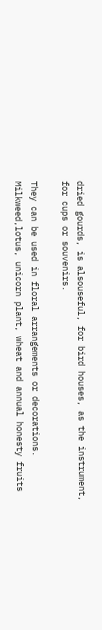dried gourds, is alsouseful, for bird houses, as the instrument, for cups or souvenirs.

They can be used in floral arrangements or decorations. Milkweed,lotus, unicorn plant, wheat and annual honesty fruits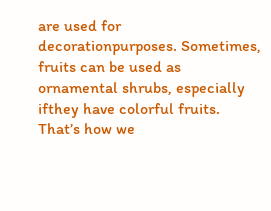are used for decorationpurposes. Sometimes, fruits can be used as ornamental shrubs, especially ifthey have colorful fruits. That’s how we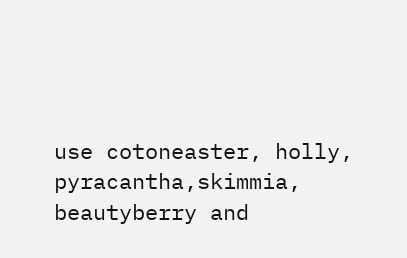use cotoneaster, holly, pyracantha,skimmia, beautyberry and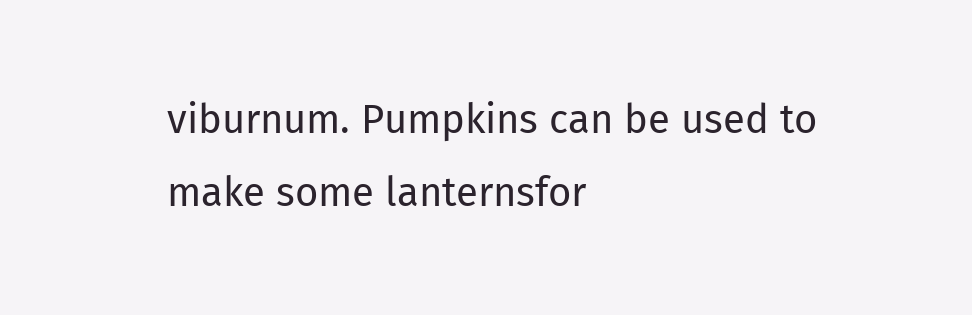viburnum. Pumpkins can be used to make some lanternsfor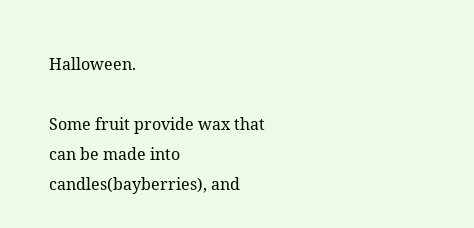Halloween.

Some fruit provide wax that can be made into candles(bayberries), and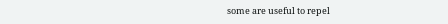some are useful to repel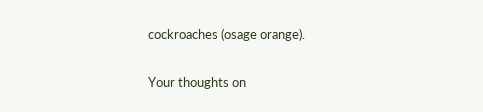cockroaches (osage orange).

Your thoughts on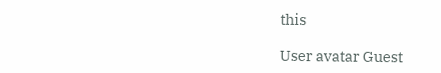this

User avatar Guest